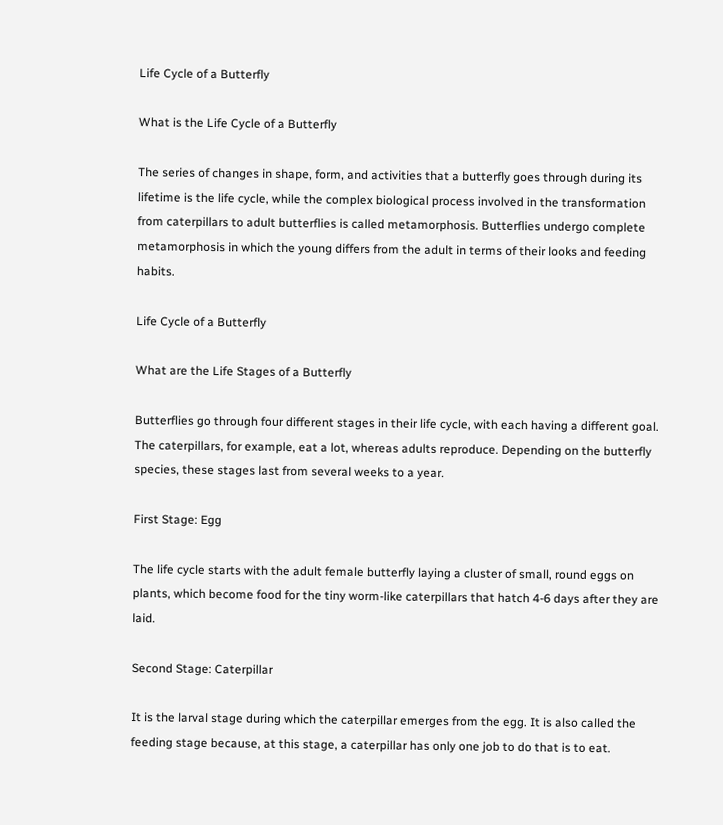Life Cycle of a Butterfly

What is the Life Cycle of a Butterfly

The series of changes in shape, form, and activities that a butterfly goes through during its lifetime is the life cycle, while the complex biological process involved in the transformation from caterpillars to adult butterflies is called metamorphosis. Butterflies undergo complete metamorphosis in which the young differs from the adult in terms of their looks and feeding habits.

Life Cycle of a Butterfly

What are the Life Stages of a Butterfly

Butterflies go through four different stages in their life cycle, with each having a different goal. The caterpillars, for example, eat a lot, whereas adults reproduce. Depending on the butterfly species, these stages last from several weeks to a year.

First Stage: Egg

The life cycle starts with the adult female butterfly laying a cluster of small, round eggs on plants, which become food for the tiny worm-like caterpillars that hatch 4-6 days after they are laid.

Second Stage: Caterpillar

It is the larval stage during which the caterpillar emerges from the egg. It is also called the feeding stage because, at this stage, a caterpillar has only one job to do that is to eat.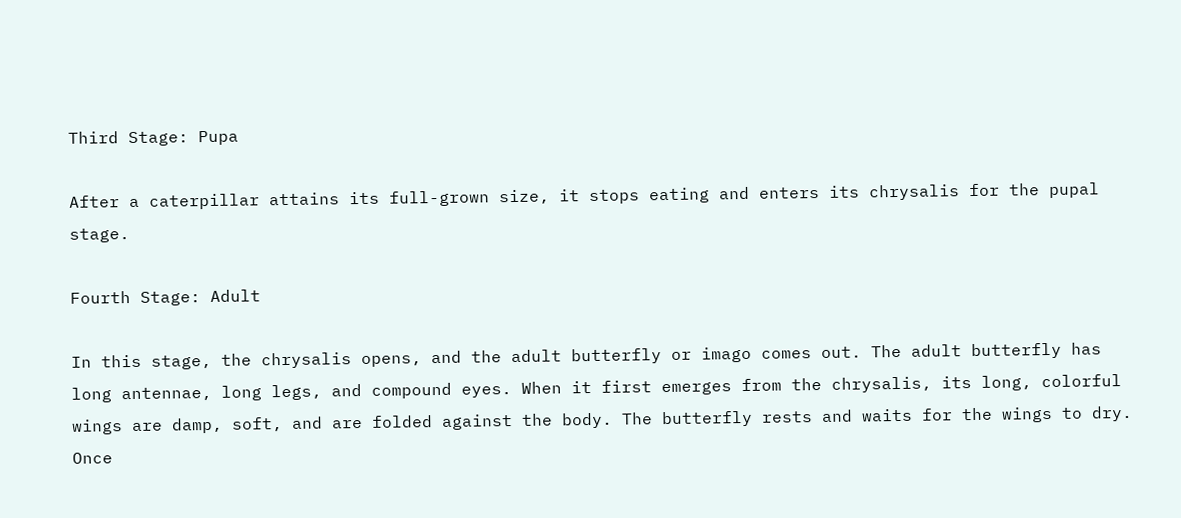Third Stage: Pupa

After a caterpillar attains its full-grown size, it stops eating and enters its chrysalis for the pupal stage.

Fourth Stage: Adult

In this stage, the chrysalis opens, and the adult butterfly or imago comes out. The adult butterfly has long antennae, long legs, and compound eyes. When it first emerges from the chrysalis, its long, colorful wings are damp, soft, and are folded against the body. The butterfly rests and waits for the wings to dry. Once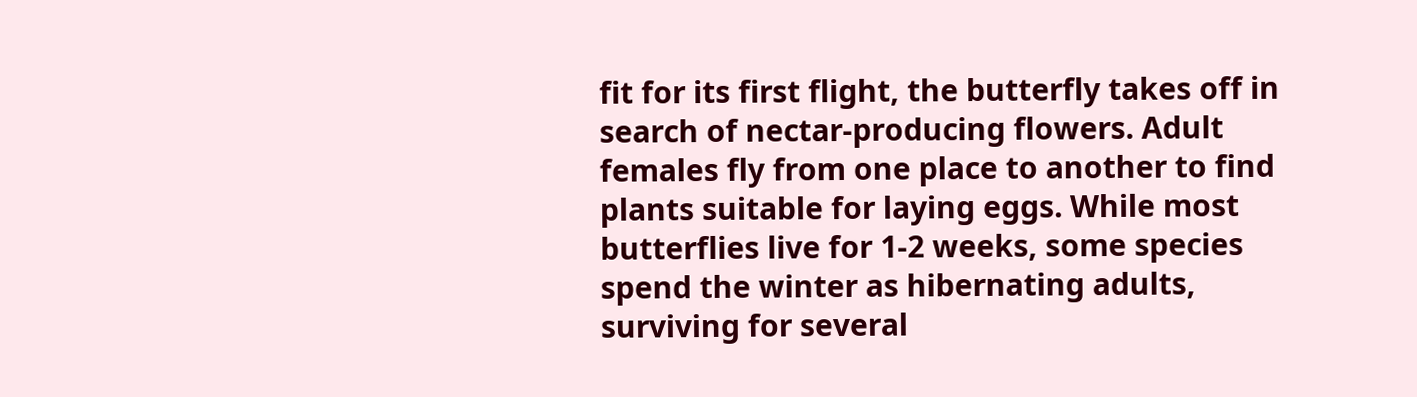fit for its first flight, the butterfly takes off in search of nectar-producing flowers. Adult females fly from one place to another to find plants suitable for laying eggs. While most butterflies live for 1-2 weeks, some species spend the winter as hibernating adults, surviving for several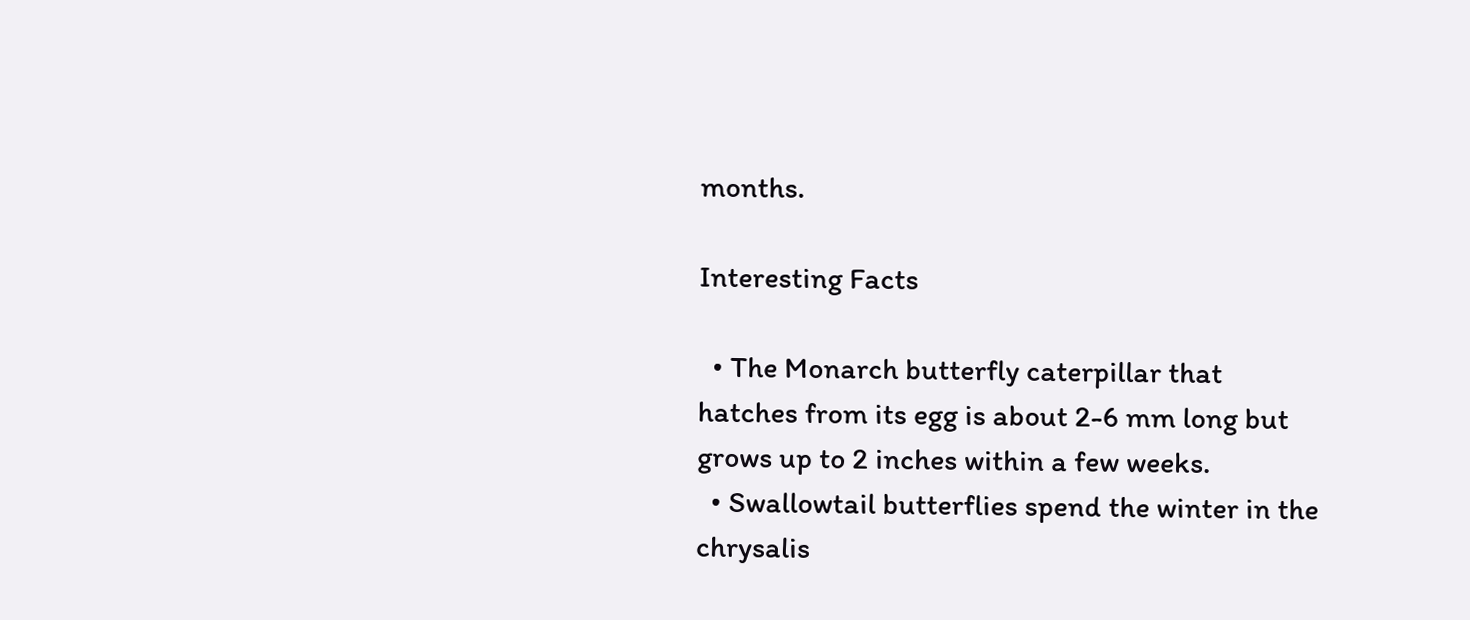months.

Interesting Facts

  • The Monarch butterfly caterpillar that hatches from its egg is about 2-6 mm long but grows up to 2 inches within a few weeks.
  • Swallowtail butterflies spend the winter in the chrysalis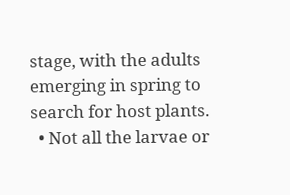stage, with the adults emerging in spring to search for host plants.
  • Not all the larvae or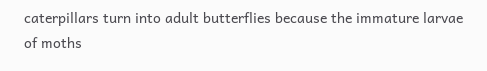caterpillars turn into adult butterflies because the immature larvae of moths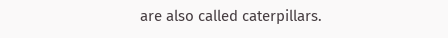are also called caterpillars.